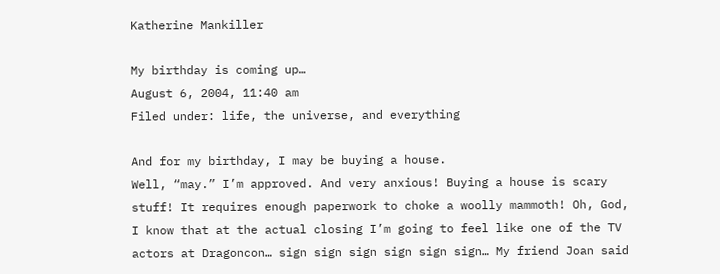Katherine Mankiller

My birthday is coming up…
August 6, 2004, 11:40 am
Filed under: life, the universe, and everything

And for my birthday, I may be buying a house.
Well, “may.” I’m approved. And very anxious! Buying a house is scary stuff! It requires enough paperwork to choke a woolly mammoth! Oh, God, I know that at the actual closing I’m going to feel like one of the TV actors at Dragoncon… sign sign sign sign sign sign… My friend Joan said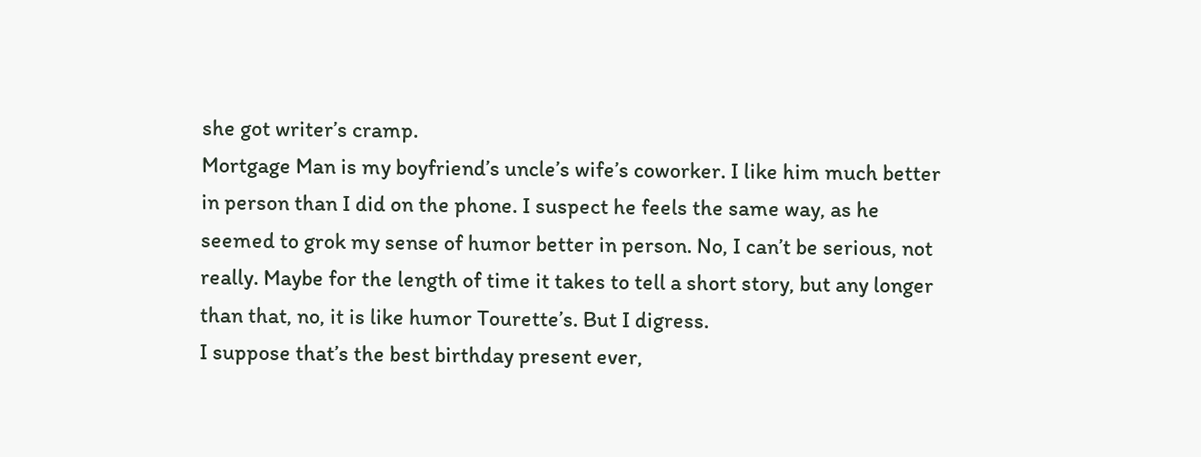she got writer’s cramp.
Mortgage Man is my boyfriend’s uncle’s wife’s coworker. I like him much better in person than I did on the phone. I suspect he feels the same way, as he seemed to grok my sense of humor better in person. No, I can’t be serious, not really. Maybe for the length of time it takes to tell a short story, but any longer than that, no, it is like humor Tourette’s. But I digress.
I suppose that’s the best birthday present ever,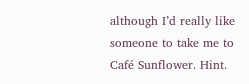although I’d really like someone to take me to Café Sunflower. Hint.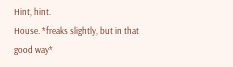Hint, hint.
House. *freaks slightly, but in that good way*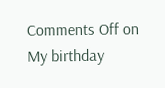Comments Off on My birthday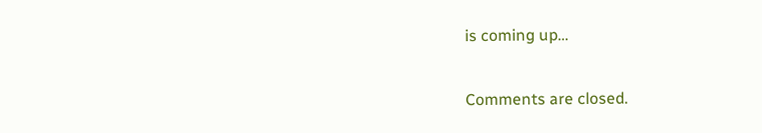is coming up…

Comments are closed.